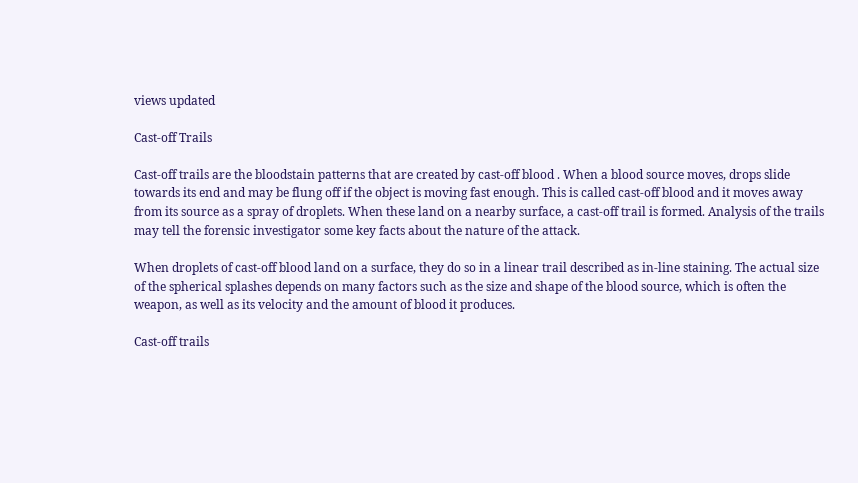views updated

Cast-off Trails

Cast-off trails are the bloodstain patterns that are created by cast-off blood . When a blood source moves, drops slide towards its end and may be flung off if the object is moving fast enough. This is called cast-off blood and it moves away from its source as a spray of droplets. When these land on a nearby surface, a cast-off trail is formed. Analysis of the trails may tell the forensic investigator some key facts about the nature of the attack.

When droplets of cast-off blood land on a surface, they do so in a linear trail described as in-line staining. The actual size of the spherical splashes depends on many factors such as the size and shape of the blood source, which is often the weapon, as well as its velocity and the amount of blood it produces.

Cast-off trails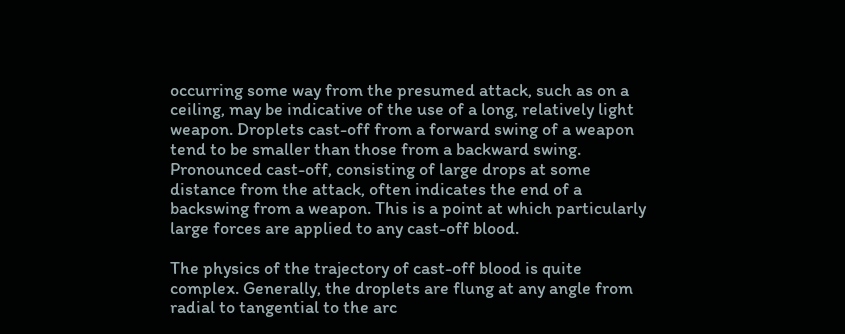occurring some way from the presumed attack, such as on a ceiling, may be indicative of the use of a long, relatively light weapon. Droplets cast-off from a forward swing of a weapon tend to be smaller than those from a backward swing. Pronounced cast-off, consisting of large drops at some distance from the attack, often indicates the end of a backswing from a weapon. This is a point at which particularly large forces are applied to any cast-off blood.

The physics of the trajectory of cast-off blood is quite complex. Generally, the droplets are flung at any angle from radial to tangential to the arc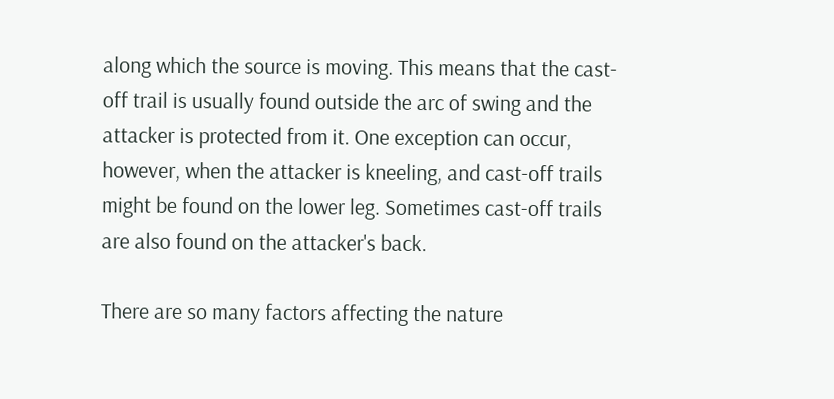along which the source is moving. This means that the cast-off trail is usually found outside the arc of swing and the attacker is protected from it. One exception can occur, however, when the attacker is kneeling, and cast-off trails might be found on the lower leg. Sometimes cast-off trails are also found on the attacker's back.

There are so many factors affecting the nature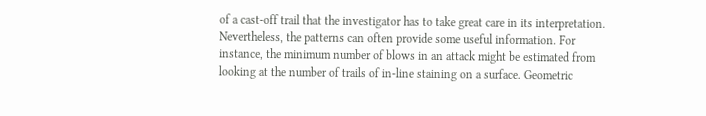of a cast-off trail that the investigator has to take great care in its interpretation. Nevertheless, the patterns can often provide some useful information. For instance, the minimum number of blows in an attack might be estimated from looking at the number of trails of in-line staining on a surface. Geometric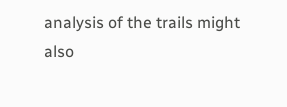analysis of the trails might also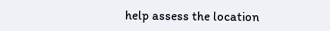help assess the location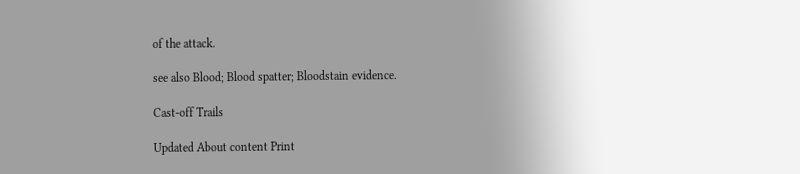of the attack.

see also Blood; Blood spatter; Bloodstain evidence.

Cast-off Trails

Updated About content Print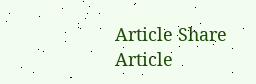Article Share Article